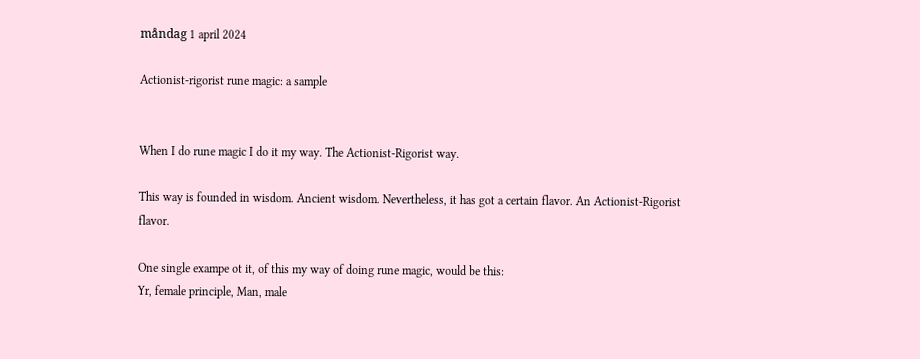måndag 1 april 2024

Actionist-rigorist rune magic: a sample


When I do rune magic I do it my way. The Actionist-Rigorist way.

This way is founded in wisdom. Ancient wisdom. Nevertheless, it has got a certain flavor. An Actionist-Rigorist flavor.

One single exampe ot it, of this my way of doing rune magic, would be this:
Yr, female principle, Man, male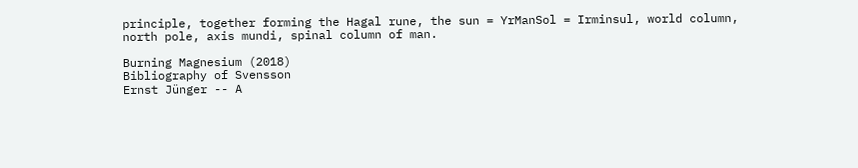principle, together forming the Hagal rune, the sun = YrManSol = Irminsul, world column, north pole, axis mundi, spinal column of man.

Burning Magnesium (2018)
Bibliography of Svensson
Ernst Jünger -- A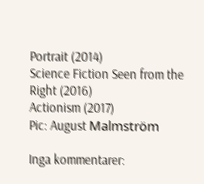Portrait (2014)
Science Fiction Seen from the Right (2016)
Actionism (2017)
Pic: August Malmström

Inga kommentarer: